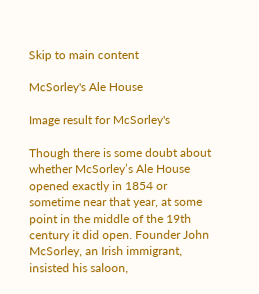Skip to main content

McSorley's Ale House

Image result for McSorley's

Though there is some doubt about whether McSorley’s Ale House opened exactly in 1854 or sometime near that year, at some point in the middle of the 19th century it did open. Founder John McSorley, an Irish immigrant, insisted his saloon,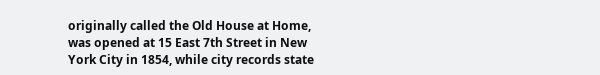originally called the Old House at Home, was opened at 15 East 7th Street in New York City in 1854, while city records state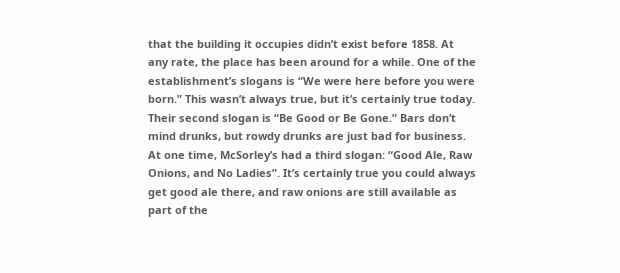that the building it occupies didn’t exist before 1858. At any rate, the place has been around for a while. One of the establishment’s slogans is “We were here before you were born.” This wasn’t always true, but it’s certainly true today. Their second slogan is “Be Good or Be Gone.” Bars don’t mind drunks, but rowdy drunks are just bad for business. At one time, McSorley’s had a third slogan: “Good Ale, Raw Onions, and No Ladies”. It’s certainly true you could always get good ale there, and raw onions are still available as part of the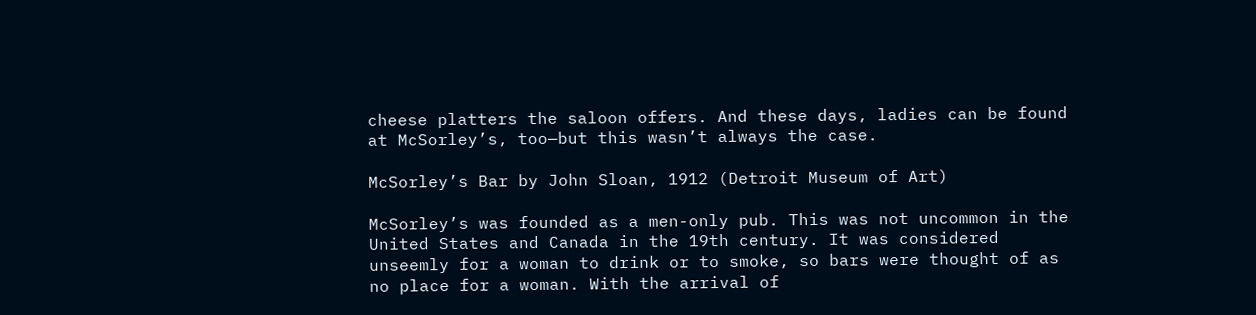cheese platters the saloon offers. And these days, ladies can be found at McSorley’s, too—but this wasn’t always the case.

McSorley’s Bar by John Sloan, 1912 (Detroit Museum of Art)

McSorley’s was founded as a men-only pub. This was not uncommon in the United States and Canada in the 19th century. It was considered unseemly for a woman to drink or to smoke, so bars were thought of as no place for a woman. With the arrival of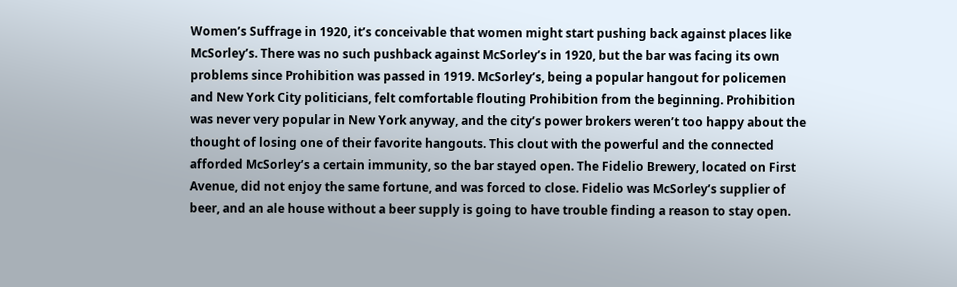Women’s Suffrage in 1920, it’s conceivable that women might start pushing back against places like McSorley’s. There was no such pushback against McSorley’s in 1920, but the bar was facing its own problems since Prohibition was passed in 1919. McSorley’s, being a popular hangout for policemen and New York City politicians, felt comfortable flouting Prohibition from the beginning. Prohibition was never very popular in New York anyway, and the city’s power brokers weren’t too happy about the thought of losing one of their favorite hangouts. This clout with the powerful and the connected afforded McSorley’s a certain immunity, so the bar stayed open. The Fidelio Brewery, located on First Avenue, did not enjoy the same fortune, and was forced to close. Fidelio was McSorley’s supplier of beer, and an ale house without a beer supply is going to have trouble finding a reason to stay open.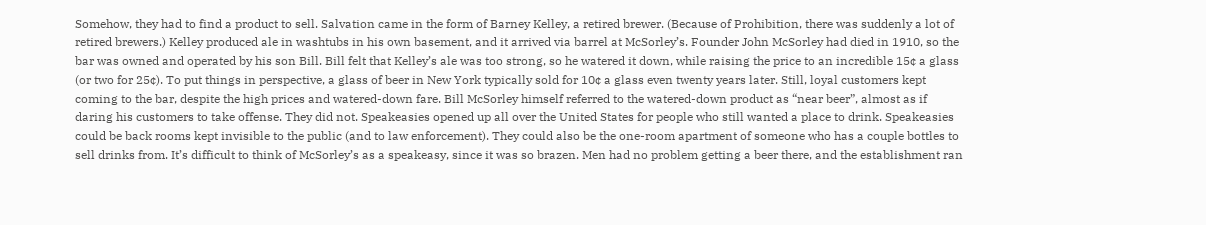Somehow, they had to find a product to sell. Salvation came in the form of Barney Kelley, a retired brewer. (Because of Prohibition, there was suddenly a lot of retired brewers.) Kelley produced ale in washtubs in his own basement, and it arrived via barrel at McSorley’s. Founder John McSorley had died in 1910, so the bar was owned and operated by his son Bill. Bill felt that Kelley’s ale was too strong, so he watered it down, while raising the price to an incredible 15¢ a glass (or two for 25¢). To put things in perspective, a glass of beer in New York typically sold for 10¢ a glass even twenty years later. Still, loyal customers kept coming to the bar, despite the high prices and watered-down fare. Bill McSorley himself referred to the watered-down product as “near beer”, almost as if daring his customers to take offense. They did not. Speakeasies opened up all over the United States for people who still wanted a place to drink. Speakeasies could be back rooms kept invisible to the public (and to law enforcement). They could also be the one-room apartment of someone who has a couple bottles to sell drinks from. It’s difficult to think of McSorley’s as a speakeasy, since it was so brazen. Men had no problem getting a beer there, and the establishment ran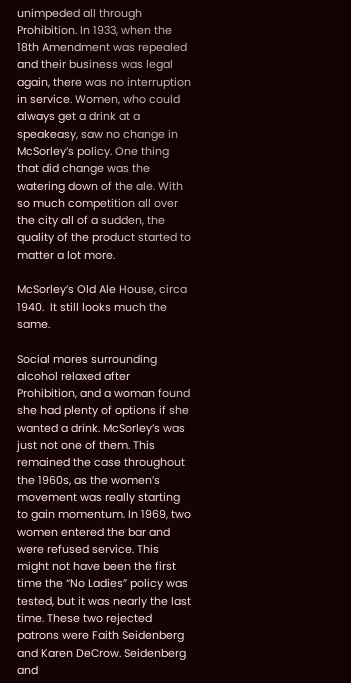unimpeded all through Prohibition. In 1933, when the 18th Amendment was repealed and their business was legal again, there was no interruption in service. Women, who could always get a drink at a speakeasy, saw no change in McSorley’s policy. One thing that did change was the watering down of the ale. With so much competition all over the city all of a sudden, the quality of the product started to matter a lot more.

McSorley’s Old Ale House, circa 1940.  It still looks much the same.

Social mores surrounding alcohol relaxed after Prohibition, and a woman found she had plenty of options if she wanted a drink. McSorley’s was just not one of them. This remained the case throughout the 1960s, as the women’s movement was really starting to gain momentum. In 1969, two women entered the bar and were refused service. This might not have been the first time the “No Ladies” policy was tested, but it was nearly the last time. These two rejected patrons were Faith Seidenberg and Karen DeCrow. Seidenberg and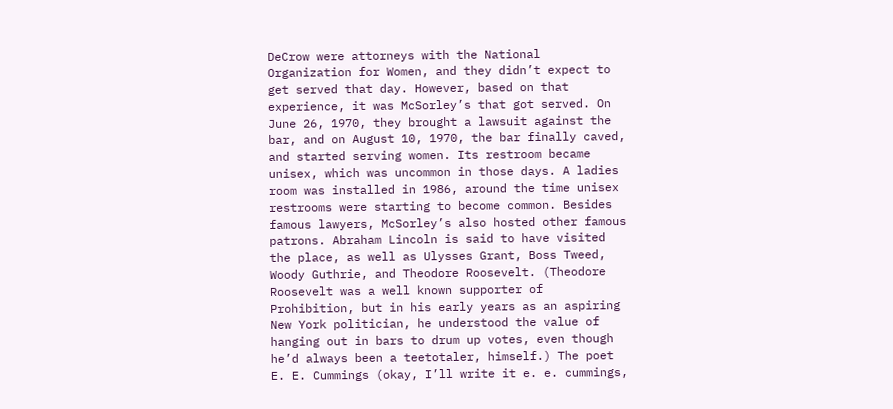DeCrow were attorneys with the National Organization for Women, and they didn’t expect to get served that day. However, based on that experience, it was McSorley’s that got served. On June 26, 1970, they brought a lawsuit against the bar, and on August 10, 1970, the bar finally caved, and started serving women. Its restroom became unisex, which was uncommon in those days. A ladies room was installed in 1986, around the time unisex restrooms were starting to become common. Besides famous lawyers, McSorley’s also hosted other famous patrons. Abraham Lincoln is said to have visited the place, as well as Ulysses Grant, Boss Tweed, Woody Guthrie, and Theodore Roosevelt. (Theodore Roosevelt was a well known supporter of Prohibition, but in his early years as an aspiring New York politician, he understood the value of hanging out in bars to drum up votes, even though he’d always been a teetotaler, himself.) The poet E. E. Cummings (okay, I’ll write it e. e. cummings,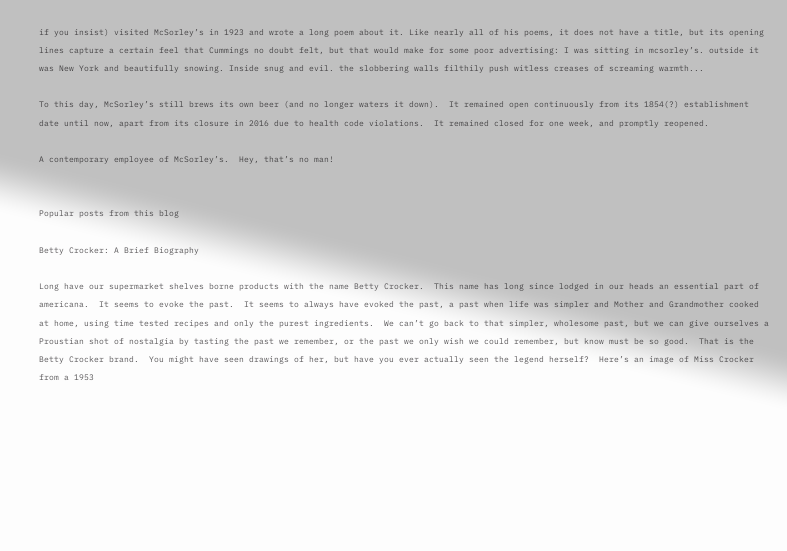if you insist) visited McSorley’s in 1923 and wrote a long poem about it. Like nearly all of his poems, it does not have a title, but its opening lines capture a certain feel that Cummings no doubt felt, but that would make for some poor advertising: I was sitting in mcsorley’s. outside it was New York and beautifully snowing. Inside snug and evil. the slobbering walls filthily push witless creases of screaming warmth...

To this day, McSorley’s still brews its own beer (and no longer waters it down).  It remained open continuously from its 1854(?) establishment date until now, apart from its closure in 2016 due to health code violations.  It remained closed for one week, and promptly reopened.

A contemporary employee of McSorley’s.  Hey, that’s no man!


Popular posts from this blog

Betty Crocker: A Brief Biography

Long have our supermarket shelves borne products with the name Betty Crocker.  This name has long since lodged in our heads an essential part of americana.  It seems to evoke the past.  It seems to always have evoked the past, a past when life was simpler and Mother and Grandmother cooked at home, using time tested recipes and only the purest ingredients.  We can’t go back to that simpler, wholesome past, but we can give ourselves a Proustian shot of nostalgia by tasting the past we remember, or the past we only wish we could remember, but know must be so good.  That is the Betty Crocker brand.  You might have seen drawings of her, but have you ever actually seen the legend herself?  Here’s an image of Miss Crocker from a 1953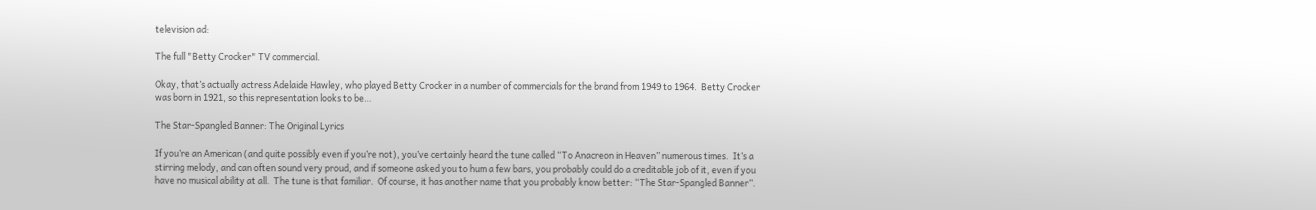television ad:

The full "Betty Crocker" TV commercial.

Okay, that’s actually actress Adelaide Hawley, who played Betty Crocker in a number of commercials for the brand from 1949 to 1964.  Betty Crocker was born in 1921, so this representation looks to be…

The Star-Spangled Banner: The Original Lyrics

If you’re an American (and quite possibly even if you’re not), you’ve certainly heard the tune called “To Anacreon in Heaven” numerous times.  It’s a stirring melody, and can often sound very proud, and if someone asked you to hum a few bars, you probably could do a creditable job of it, even if you have no musical ability at all.  The tune is that familiar.  Of course, it has another name that you probably know better: “The Star-Spangled Banner”.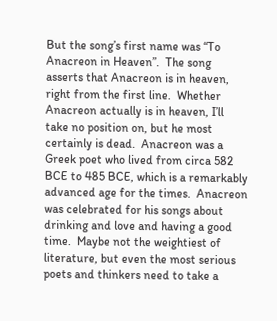But the song’s first name was “To Anacreon in Heaven”.  The song asserts that Anacreon is in heaven, right from the first line.  Whether Anacreon actually is in heaven, I’ll take no position on, but he most certainly is dead.  Anacreon was a Greek poet who lived from circa 582 BCE to 485 BCE, which is a remarkably advanced age for the times.  Anacreon was celebrated for his songs about drinking and love and having a good time.  Maybe not the weightiest of literature, but even the most serious poets and thinkers need to take a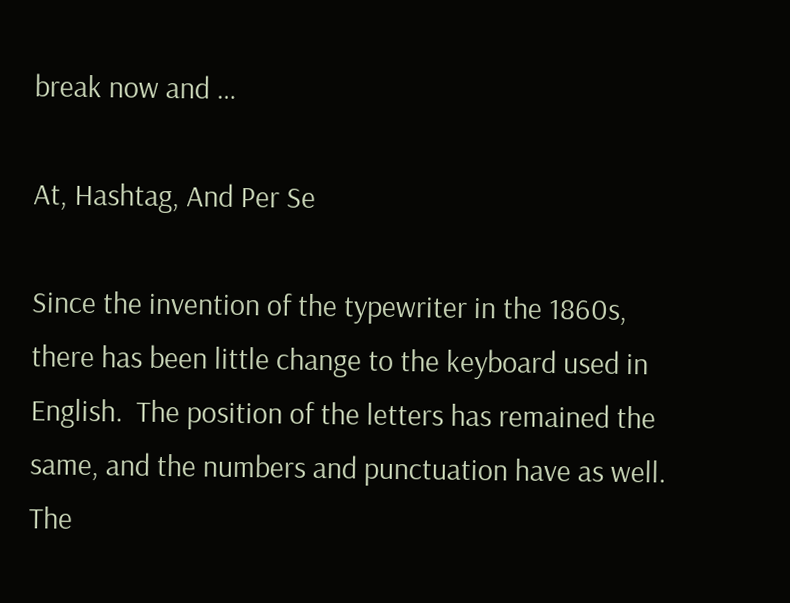break now and …

At, Hashtag, And Per Se

Since the invention of the typewriter in the 1860s, there has been little change to the keyboard used in English.  The position of the letters has remained the same, and the numbers and punctuation have as well. The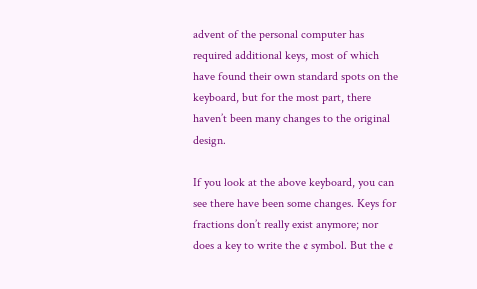advent of the personal computer has required additional keys, most of which have found their own standard spots on the keyboard, but for the most part, there haven’t been many changes to the original design.

If you look at the above keyboard, you can see there have been some changes. Keys for fractions don’t really exist anymore; nor does a key to write the ¢ symbol. But the ¢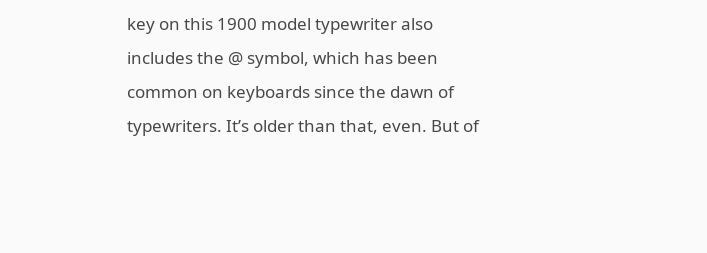key on this 1900 model typewriter also includes the @ symbol, which has been common on keyboards since the dawn of typewriters. It’s older than that, even. But of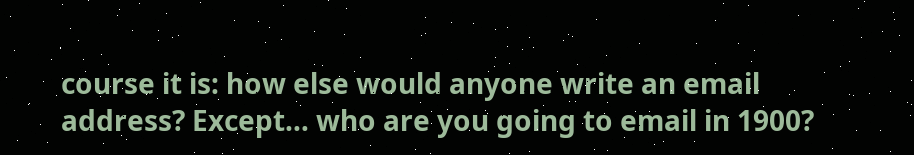course it is: how else would anyone write an email address? Except… who are you going to email in 1900?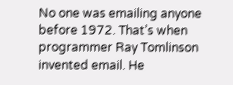No one was emailing anyone before 1972. That’s when programmer Ray Tomlinson invented email. He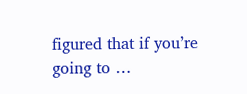figured that if you’re going to …